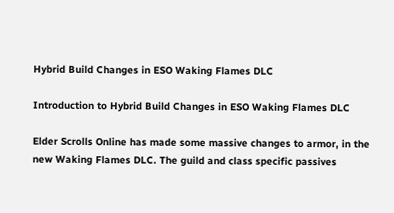Hybrid Build Changes in ESO Waking Flames DLC

Introduction to Hybrid Build Changes in ESO Waking Flames DLC

Elder Scrolls Online has made some massive changes to armor, in the new Waking Flames DLC. The guild and class specific passives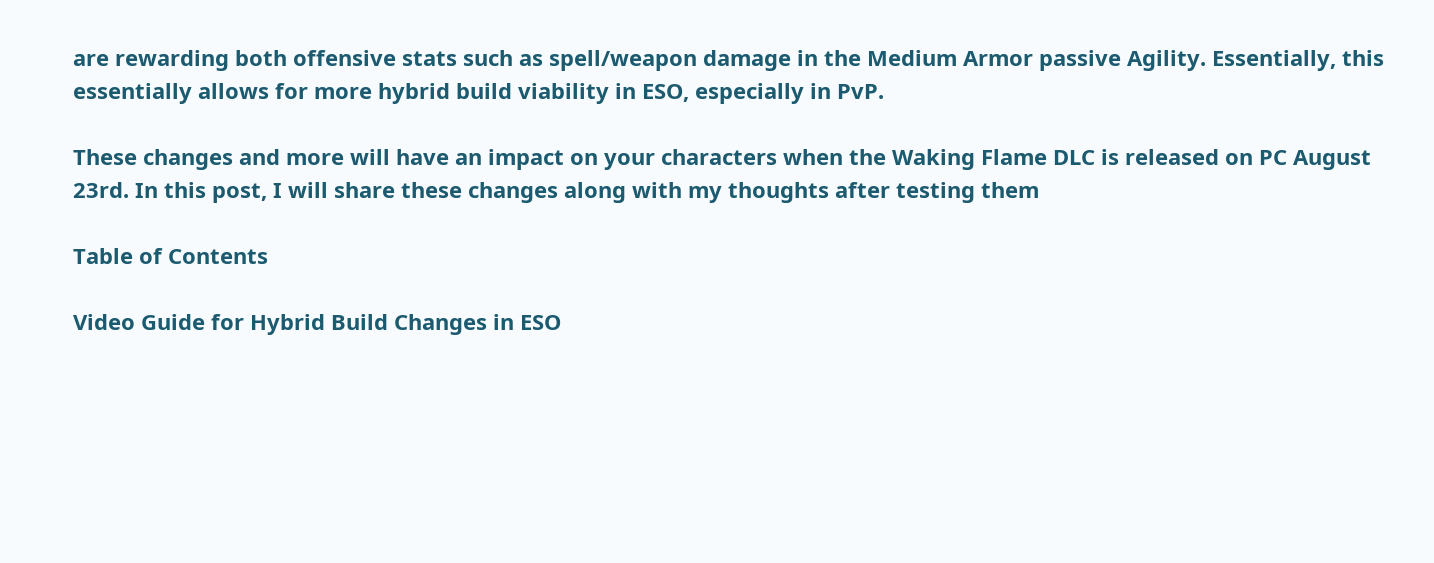are rewarding both offensive stats such as spell/weapon damage in the Medium Armor passive Agility. Essentially, this essentially allows for more hybrid build viability in ESO, especially in PvP.

These changes and more will have an impact on your characters when the Waking Flame DLC is released on PC August 23rd. In this post, I will share these changes along with my thoughts after testing them

Table of Contents

Video Guide for Hybrid Build Changes in ESO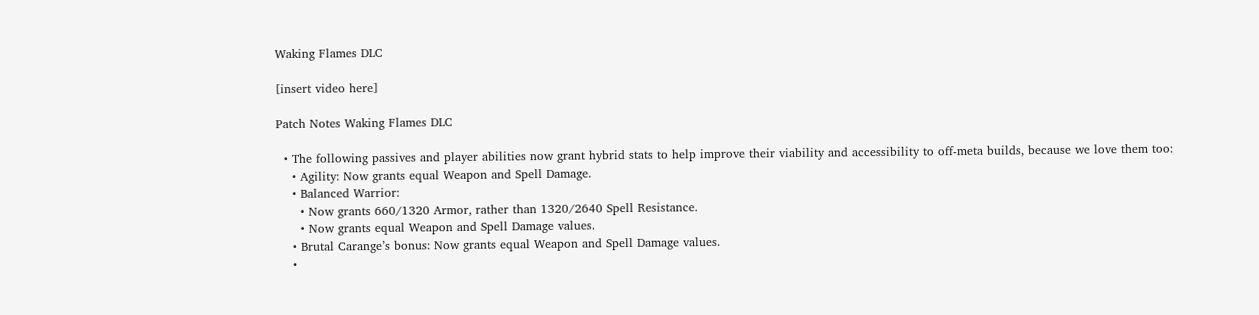Waking Flames DLC

[insert video here]

Patch Notes Waking Flames DLC

  • The following passives and player abilities now grant hybrid stats to help improve their viability and accessibility to off-meta builds, because we love them too:
    • Agility: Now grants equal Weapon and Spell Damage.
    • Balanced Warrior:
      • Now grants 660/1320 Armor, rather than 1320/2640 Spell Resistance.
      • Now grants equal Weapon and Spell Damage values.
    • Brutal Carange’s bonus: Now grants equal Weapon and Spell Damage values.
    •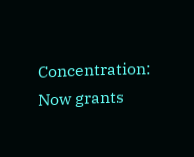Concentration: Now grants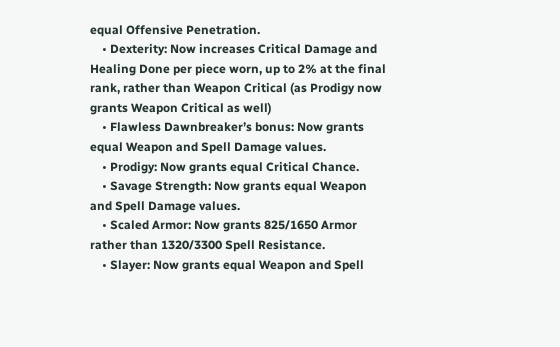equal Offensive Penetration.
    • Dexterity: Now increases Critical Damage and Healing Done per piece worn, up to 2% at the final rank, rather than Weapon Critical (as Prodigy now grants Weapon Critical as well)
    • Flawless Dawnbreaker’s bonus: Now grants equal Weapon and Spell Damage values.
    • Prodigy: Now grants equal Critical Chance.
    • Savage Strength: Now grants equal Weapon and Spell Damage values.
    • Scaled Armor: Now grants 825/1650 Armor rather than 1320/3300 Spell Resistance.
    • Slayer: Now grants equal Weapon and Spell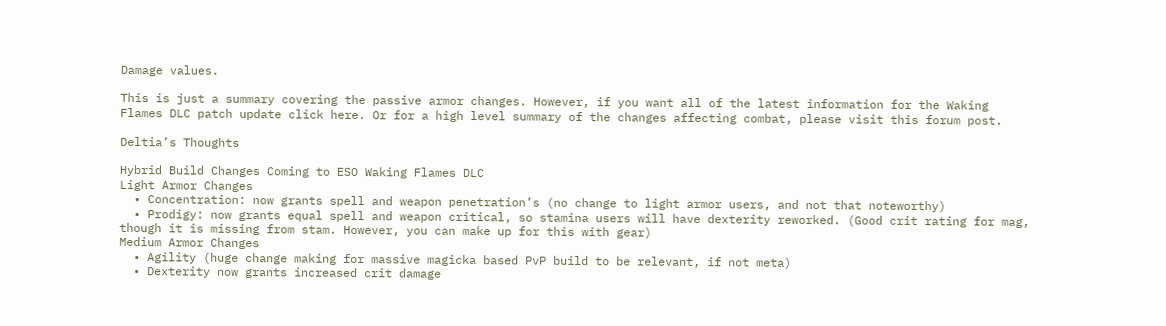Damage values.

This is just a summary covering the passive armor changes. However, if you want all of the latest information for the Waking Flames DLC patch update click here. Or for a high level summary of the changes affecting combat, please visit this forum post.

Deltia’s Thoughts

Hybrid Build Changes Coming to ESO Waking Flames DLC
Light Armor Changes
  • Concentration: now grants spell and weapon penetration’s (no change to light armor users, and not that noteworthy)
  • Prodigy: now grants equal spell and weapon critical, so stamina users will have dexterity reworked. (Good crit rating for mag, though it is missing from stam. However, you can make up for this with gear)
Medium Armor Changes
  • Agility (huge change making for massive magicka based PvP build to be relevant, if not meta)
  • Dexterity now grants increased crit damage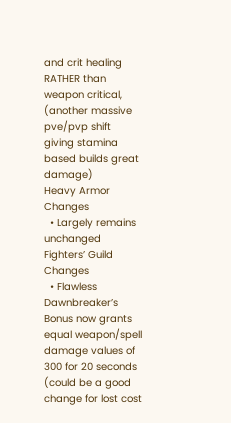and crit healing RATHER than weapon critical, (another massive pve/pvp shift giving stamina based builds great damage)
Heavy Armor Changes
  • Largely remains unchanged
Fighters’ Guild Changes
  • Flawless Dawnbreaker’s Bonus now grants equal weapon/spell damage values of 300 for 20 seconds (could be a good change for lost cost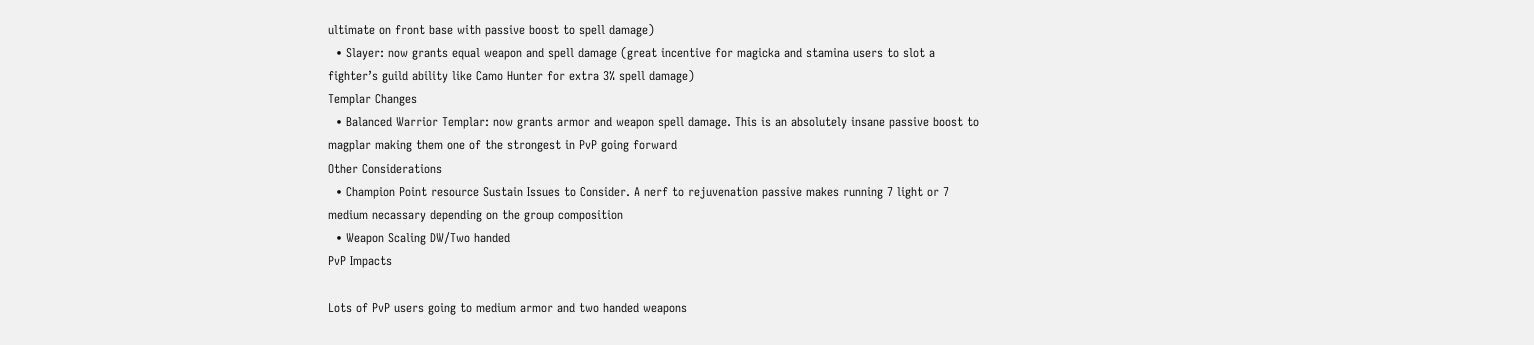ultimate on front base with passive boost to spell damage)
  • Slayer: now grants equal weapon and spell damage (great incentive for magicka and stamina users to slot a fighter’s guild ability like Camo Hunter for extra 3% spell damage)
Templar Changes
  • Balanced Warrior Templar: now grants armor and weapon spell damage. This is an absolutely insane passive boost to magplar making them one of the strongest in PvP going forward
Other Considerations
  • Champion Point resource Sustain Issues to Consider. A nerf to rejuvenation passive makes running 7 light or 7 medium necassary depending on the group composition
  • Weapon Scaling DW/Two handed
PvP Impacts

Lots of PvP users going to medium armor and two handed weapons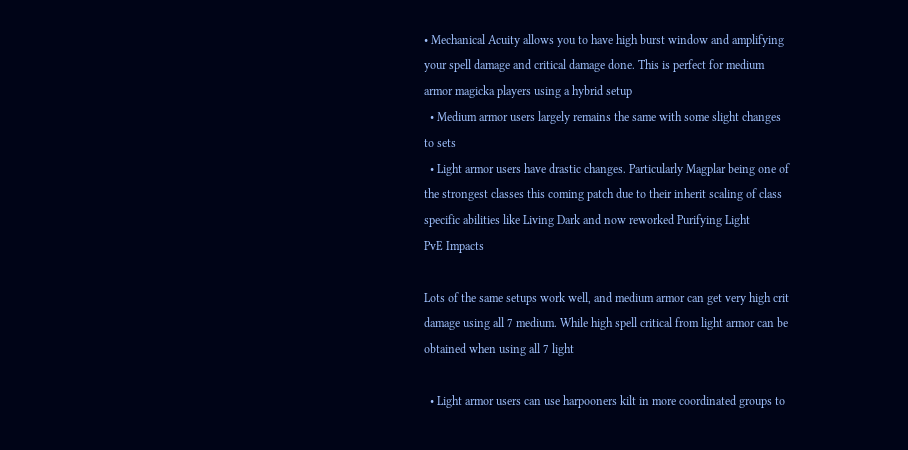• Mechanical Acuity allows you to have high burst window and amplifying your spell damage and critical damage done. This is perfect for medium armor magicka players using a hybrid setup
  • Medium armor users largely remains the same with some slight changes to sets
  • Light armor users have drastic changes. Particularly Magplar being one of the strongest classes this coming patch due to their inherit scaling of class specific abilities like Living Dark and now reworked Purifying Light
PvE Impacts

Lots of the same setups work well, and medium armor can get very high crit damage using all 7 medium. While high spell critical from light armor can be obtained when using all 7 light

  • Light armor users can use harpooners kilt in more coordinated groups to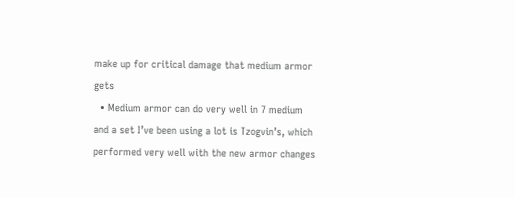make up for critical damage that medium armor gets
  • Medium armor can do very well in 7 medium and a set I’ve been using a lot is Tzogvin’s, which performed very well with the new armor changes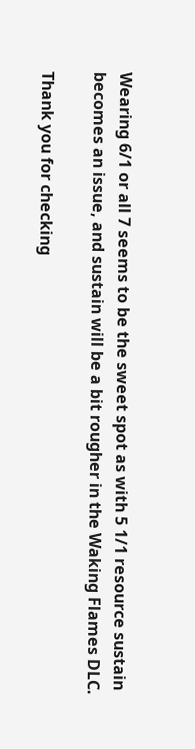Wearing 6/1 or all 7 seems to be the sweet spot as with 5 1/1 resource sustain becomes an issue, and sustain will be a bit rougher in the Waking Flames DLC.

Thank you for checking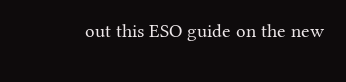out this ESO guide on the new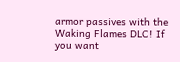armor passives with the Waking Flames DLC! If you want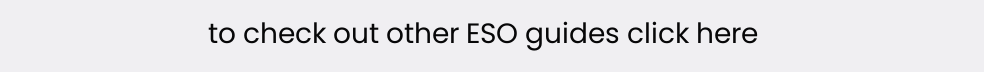to check out other ESO guides click here